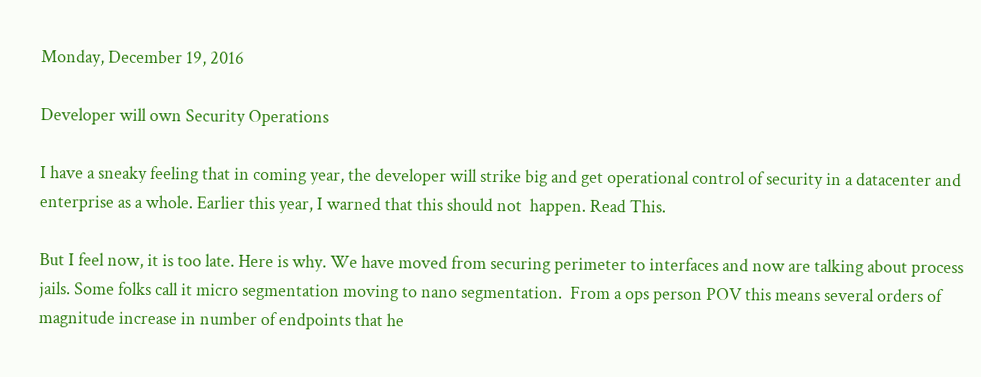Monday, December 19, 2016

Developer will own Security Operations

I have a sneaky feeling that in coming year, the developer will strike big and get operational control of security in a datacenter and enterprise as a whole. Earlier this year, I warned that this should not  happen. Read This.

But I feel now, it is too late. Here is why. We have moved from securing perimeter to interfaces and now are talking about process jails. Some folks call it micro segmentation moving to nano segmentation.  From a ops person POV this means several orders of magnitude increase in number of endpoints that he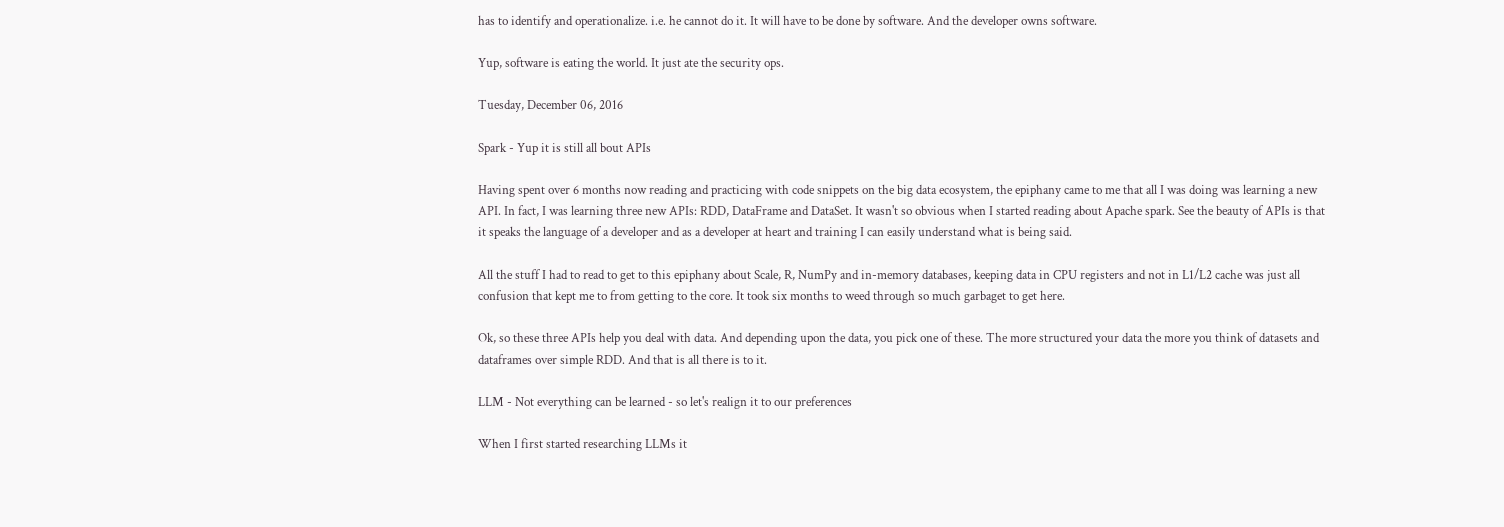has to identify and operationalize. i.e. he cannot do it. It will have to be done by software. And the developer owns software.

Yup, software is eating the world. It just ate the security ops.

Tuesday, December 06, 2016

Spark - Yup it is still all bout APIs

Having spent over 6 months now reading and practicing with code snippets on the big data ecosystem, the epiphany came to me that all I was doing was learning a new API. In fact, I was learning three new APIs: RDD, DataFrame and DataSet. It wasn't so obvious when I started reading about Apache spark. See the beauty of APIs is that it speaks the language of a developer and as a developer at heart and training I can easily understand what is being said.

All the stuff I had to read to get to this epiphany about Scale, R, NumPy and in-memory databases, keeping data in CPU registers and not in L1/L2 cache was just all confusion that kept me to from getting to the core. It took six months to weed through so much garbaget to get here.

Ok, so these three APIs help you deal with data. And depending upon the data, you pick one of these. The more structured your data the more you think of datasets and dataframes over simple RDD. And that is all there is to it.

LLM - Not everything can be learned - so let's realign it to our preferences

When I first started researching LLMs it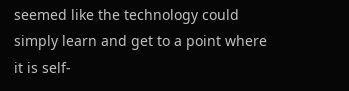seemed like the technology could simply learn and get to a point where it is self-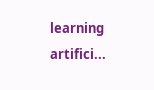learning artifici...